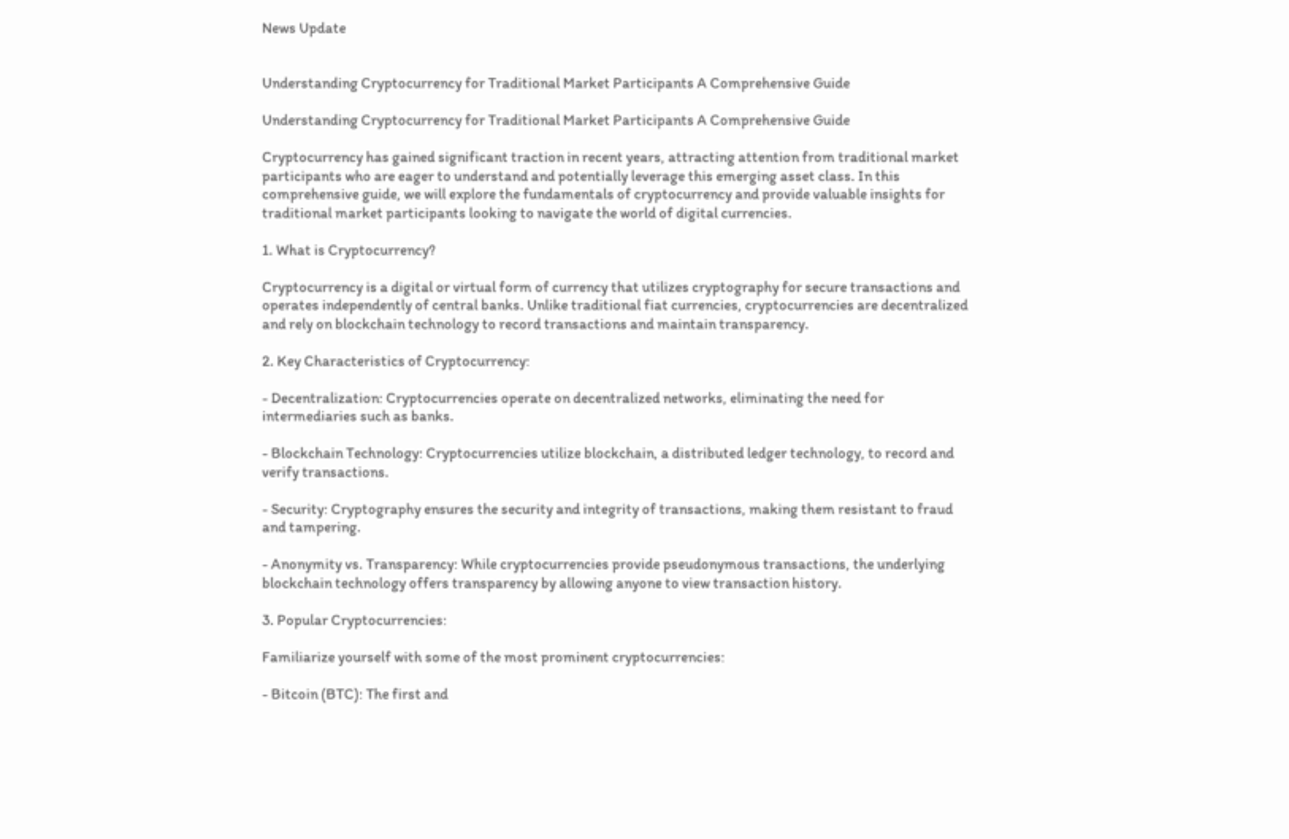News Update


Understanding Cryptocurrency for Traditional Market Participants A Comprehensive Guide

Understanding Cryptocurrency for Traditional Market Participants A Comprehensive Guide

Cryptocurrency has gained significant traction in recent years, attracting attention from traditional market participants who are eager to understand and potentially leverage this emerging asset class. In this comprehensive guide, we will explore the fundamentals of cryptocurrency and provide valuable insights for traditional market participants looking to navigate the world of digital currencies.

1. What is Cryptocurrency?

Cryptocurrency is a digital or virtual form of currency that utilizes cryptography for secure transactions and operates independently of central banks. Unlike traditional fiat currencies, cryptocurrencies are decentralized and rely on blockchain technology to record transactions and maintain transparency.

2. Key Characteristics of Cryptocurrency:

- Decentralization: Cryptocurrencies operate on decentralized networks, eliminating the need for intermediaries such as banks.

- Blockchain Technology: Cryptocurrencies utilize blockchain, a distributed ledger technology, to record and verify transactions.

- Security: Cryptography ensures the security and integrity of transactions, making them resistant to fraud and tampering.

- Anonymity vs. Transparency: While cryptocurrencies provide pseudonymous transactions, the underlying blockchain technology offers transparency by allowing anyone to view transaction history.

3. Popular Cryptocurrencies:

Familiarize yourself with some of the most prominent cryptocurrencies:

- Bitcoin (BTC): The first and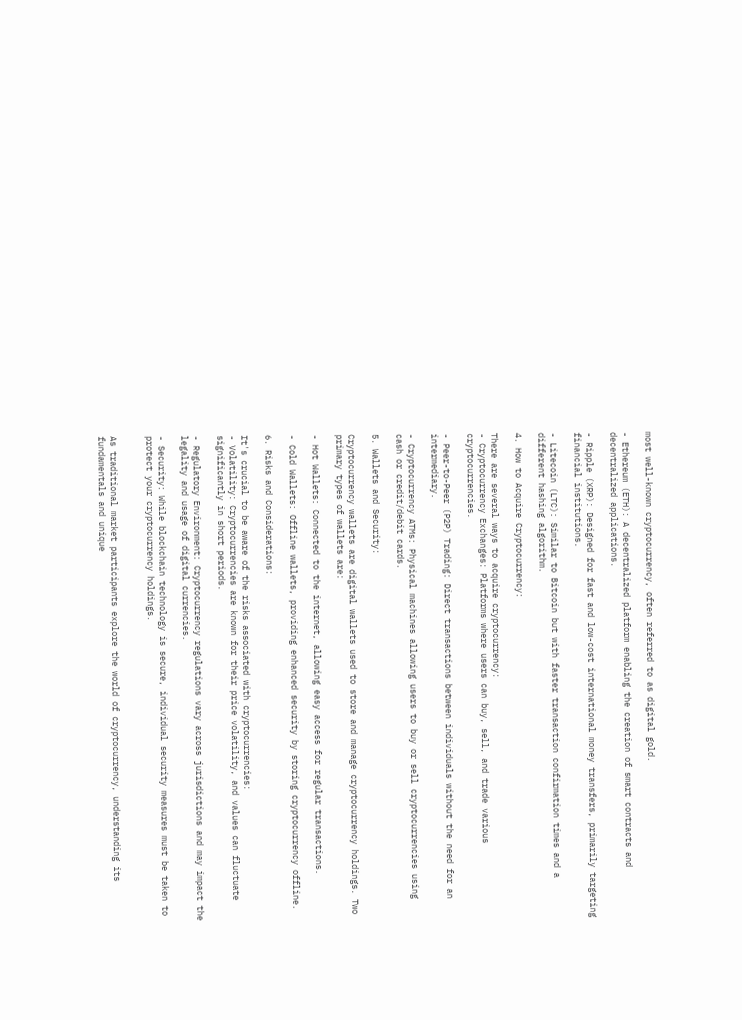most well-known cryptocurrency, often referred to as digital gold.

- Ethereum (ETH): A decentralized platform enabling the creation of smart contracts and decentralized applications.

- Ripple (XRP): Designed for fast and low-cost international money transfers, primarily targeting financial institutions.

- Litecoin (LTC): Similar to Bitcoin but with faster transaction confirmation times and a different hashing algorithm.

4. How to Acquire Cryptocurrency:

There are several ways to acquire cryptocurrency:
- Cryptocurrency Exchanges: Platforms where users can buy, sell, and trade various cryptocurrencies.

- Peer-to-Peer (P2P) Trading: Direct transactions between individuals without the need for an intermediary.

- Cryptocurrency ATMs: Physical machines allowing users to buy or sell cryptocurrencies using cash or credit/debit cards.

5. Wallets and Security:

Cryptocurrency wallets are digital wallets used to store and manage cryptocurrency holdings. Two primary types of wallets are:

- Hot Wallets: Connected to the internet, allowing easy access for regular transactions.

- Cold Wallets: Offline wallets, providing enhanced security by storing cryptocurrency offline.

6. Risks and Considerations:

It's crucial to be aware of the risks associated with cryptocurrencies:
- Volatility: Cryptocurrencies are known for their price volatility, and values can fluctuate significantly in short periods.

- Regulatory Environment: Cryptocurrency regulations vary across jurisdictions and may impact the legality and usage of digital currencies.

- Security: While blockchain technology is secure, individual security measures must be taken to protect your cryptocurrency holdings.


As traditional market participants explore the world of cryptocurrency, understanding its fundamentals and unique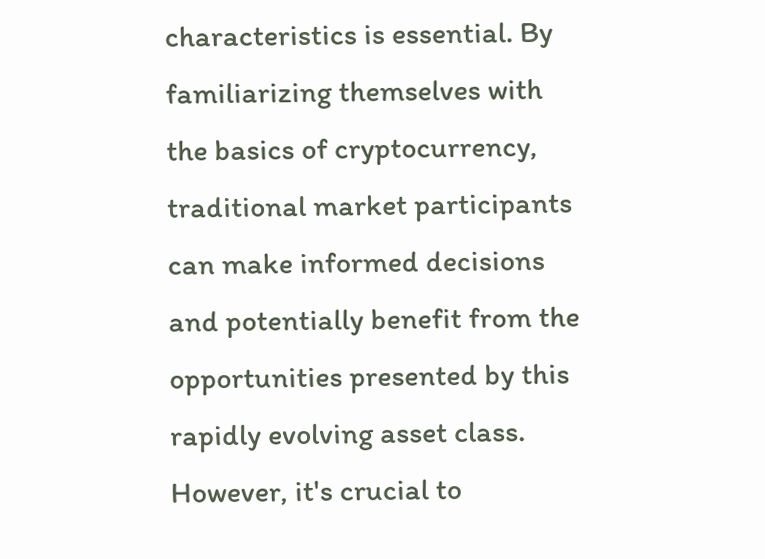characteristics is essential. By familiarizing themselves with the basics of cryptocurrency, traditional market participants can make informed decisions and potentially benefit from the opportunities presented by this rapidly evolving asset class. However, it's crucial to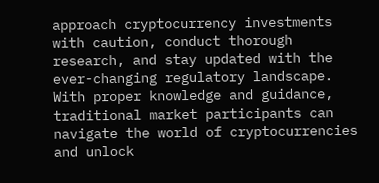approach cryptocurrency investments with caution, conduct thorough research, and stay updated with the ever-changing regulatory landscape. With proper knowledge and guidance, traditional market participants can navigate the world of cryptocurrencies and unlock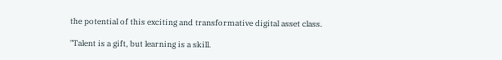the potential of this exciting and transformative digital asset class.

"Talent is a gift, but learning is a skill.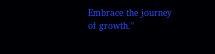Embrace the journey of growth."